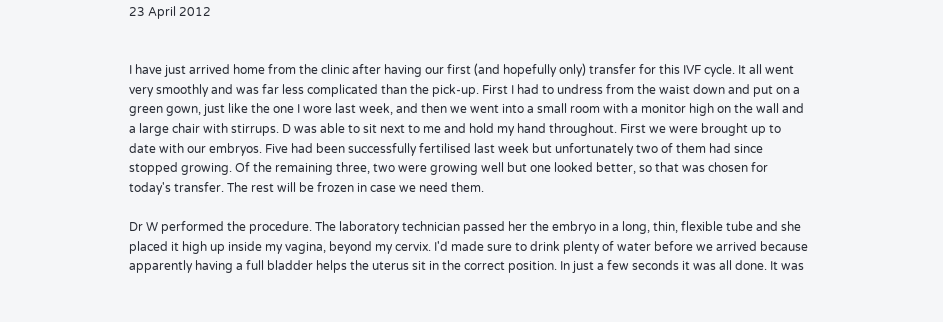23 April 2012


I have just arrived home from the clinic after having our first (and hopefully only) transfer for this IVF cycle. It all went very smoothly and was far less complicated than the pick-up. First I had to undress from the waist down and put on a green gown, just like the one I wore last week, and then we went into a small room with a monitor high on the wall and a large chair with stirrups. D was able to sit next to me and hold my hand throughout. First we were brought up to date with our embryos. Five had been successfully fertilised last week but unfortunately two of them had since stopped growing. Of the remaining three, two were growing well but one looked better, so that was chosen for today's transfer. The rest will be frozen in case we need them.

Dr W performed the procedure. The laboratory technician passed her the embryo in a long, thin, flexible tube and she placed it high up inside my vagina, beyond my cervix. I'd made sure to drink plenty of water before we arrived because apparently having a full bladder helps the uterus sit in the correct position. In just a few seconds it was all done. It was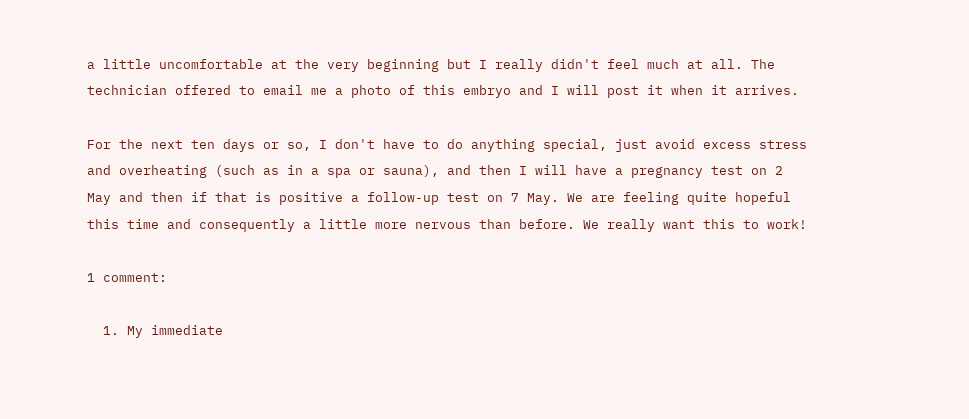a little uncomfortable at the very beginning but I really didn't feel much at all. The technician offered to email me a photo of this embryo and I will post it when it arrives.

For the next ten days or so, I don't have to do anything special, just avoid excess stress and overheating (such as in a spa or sauna), and then I will have a pregnancy test on 2 May and then if that is positive a follow-up test on 7 May. We are feeling quite hopeful this time and consequently a little more nervous than before. We really want this to work!

1 comment:

  1. My immediate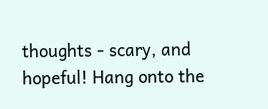thoughts - scary, and hopeful! Hang onto the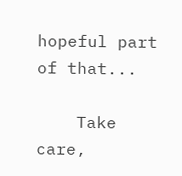hopeful part of that...

    Take care,